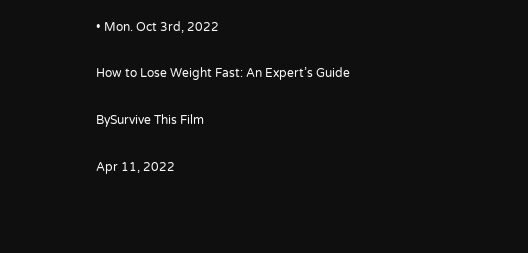• Mon. Oct 3rd, 2022

How to Lose Weight Fast: An Expert’s Guide

BySurvive This Film

Apr 11, 2022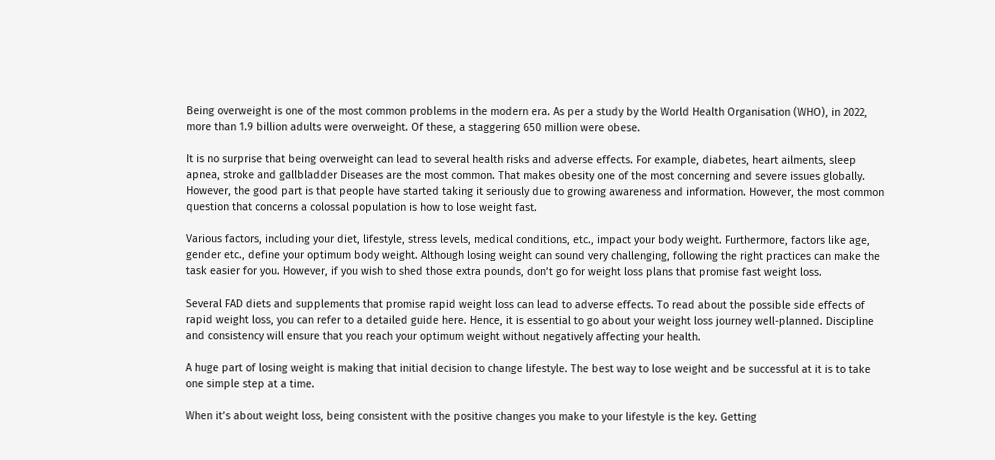Being overweight is one of the most common problems in the modern era. As per a study by the World Health Organisation (WHO), in 2022, more than 1.9 billion adults were overweight. Of these, a staggering 650 million were obese.

It is no surprise that being overweight can lead to several health risks and adverse effects. For example, diabetes, heart ailments, sleep apnea, stroke and gallbladder Diseases are the most common. That makes obesity one of the most concerning and severe issues globally. However, the good part is that people have started taking it seriously due to growing awareness and information. However, the most common question that concerns a colossal population is how to lose weight fast.

Various factors, including your diet, lifestyle, stress levels, medical conditions, etc., impact your body weight. Furthermore, factors like age, gender etc., define your optimum body weight. Although losing weight can sound very challenging, following the right practices can make the task easier for you. However, if you wish to shed those extra pounds, don’t go for weight loss plans that promise fast weight loss.

Several FAD diets and supplements that promise rapid weight loss can lead to adverse effects. To read about the possible side effects of rapid weight loss, you can refer to a detailed guide here. Hence, it is essential to go about your weight loss journey well-planned. Discipline and consistency will ensure that you reach your optimum weight without negatively affecting your health.

A huge part of losing weight is making that initial decision to change lifestyle. The best way to lose weight and be successful at it is to take one simple step at a time.

When it’s about weight loss, being consistent with the positive changes you make to your lifestyle is the key. Getting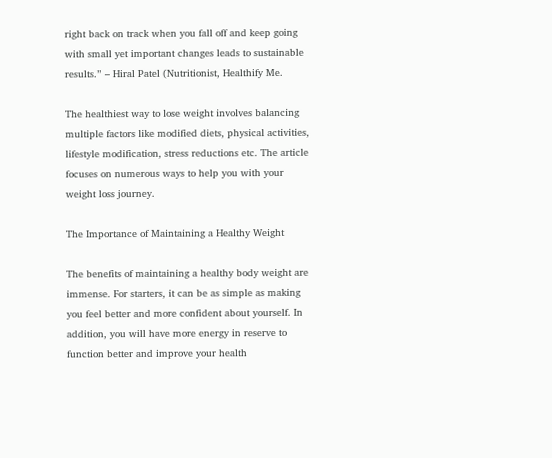right back on track when you fall off and keep going with small yet important changes leads to sustainable results.” – Hiral Patel (Nutritionist, Healthify Me.

The healthiest way to lose weight involves balancing multiple factors like modified diets, physical activities, lifestyle modification, stress reductions etc. The article focuses on numerous ways to help you with your weight loss journey.

The Importance of Maintaining a Healthy Weight

The benefits of maintaining a healthy body weight are immense. For starters, it can be as simple as making you feel better and more confident about yourself. In addition, you will have more energy in reserve to function better and improve your health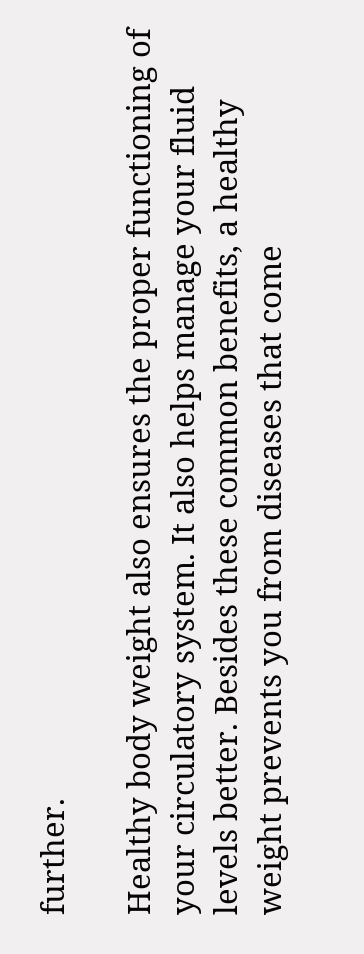further.

Healthy body weight also ensures the proper functioning of your circulatory system. It also helps manage your fluid levels better. Besides these common benefits, a healthy weight prevents you from diseases that come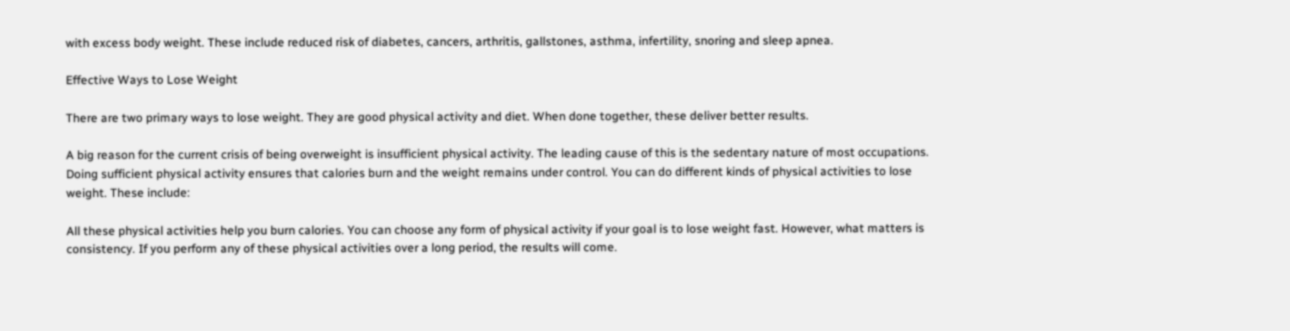with excess body weight. These include reduced risk of diabetes, cancers, arthritis, gallstones, asthma, infertility, snoring and sleep apnea.

Effective Ways to Lose Weight

There are two primary ways to lose weight. They are good physical activity and diet. When done together, these deliver better results.

A big reason for the current crisis of being overweight is insufficient physical activity. The leading cause of this is the sedentary nature of most occupations. Doing sufficient physical activity ensures that calories burn and the weight remains under control. You can do different kinds of physical activities to lose weight. These include:

All these physical activities help you burn calories. You can choose any form of physical activity if your goal is to lose weight fast. However, what matters is consistency. If you perform any of these physical activities over a long period, the results will come.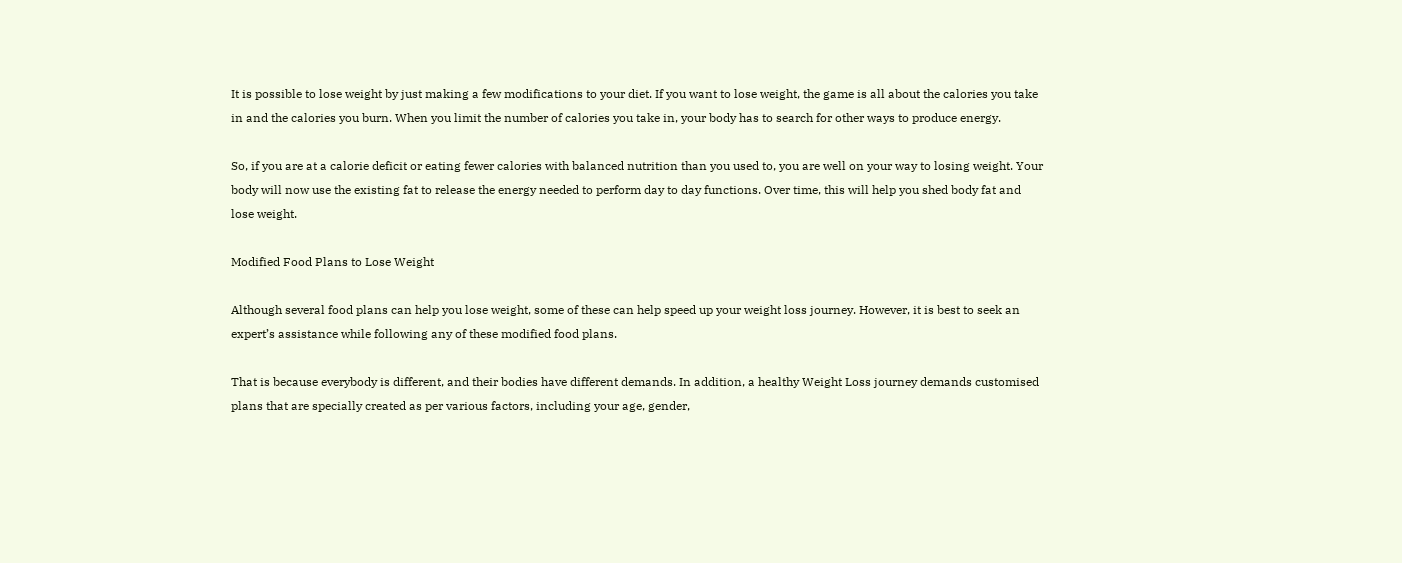It is possible to lose weight by just making a few modifications to your diet. If you want to lose weight, the game is all about the calories you take in and the calories you burn. When you limit the number of calories you take in, your body has to search for other ways to produce energy.

So, if you are at a calorie deficit or eating fewer calories with balanced nutrition than you used to, you are well on your way to losing weight. Your body will now use the existing fat to release the energy needed to perform day to day functions. Over time, this will help you shed body fat and lose weight.

Modified Food Plans to Lose Weight

Although several food plans can help you lose weight, some of these can help speed up your weight loss journey. However, it is best to seek an expert’s assistance while following any of these modified food plans.

That is because everybody is different, and their bodies have different demands. In addition, a healthy Weight Loss journey demands customised plans that are specially created as per various factors, including your age, gender,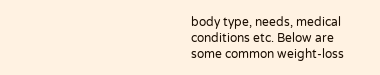body type, needs, medical conditions etc. Below are some common weight-loss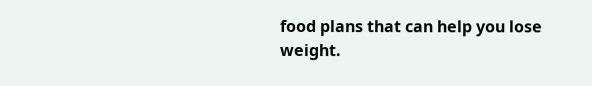food plans that can help you lose weight.